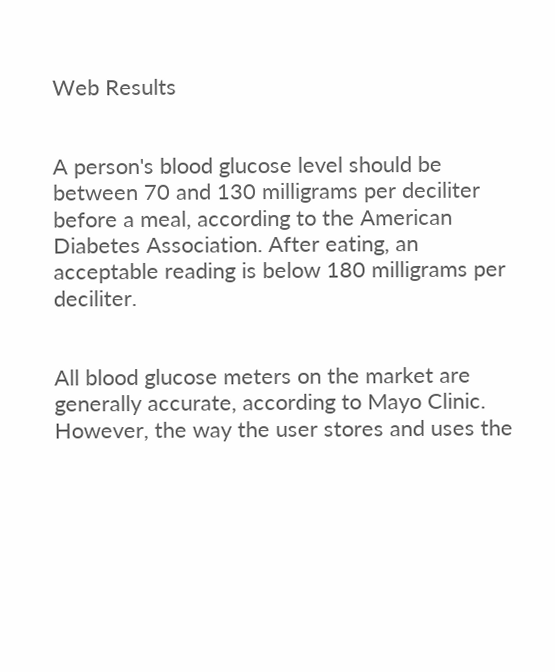Web Results


A person's blood glucose level should be between 70 and 130 milligrams per deciliter before a meal, according to the American Diabetes Association. After eating, an acceptable reading is below 180 milligrams per deciliter.


All blood glucose meters on the market are generally accurate, according to Mayo Clinic. However, the way the user stores and uses the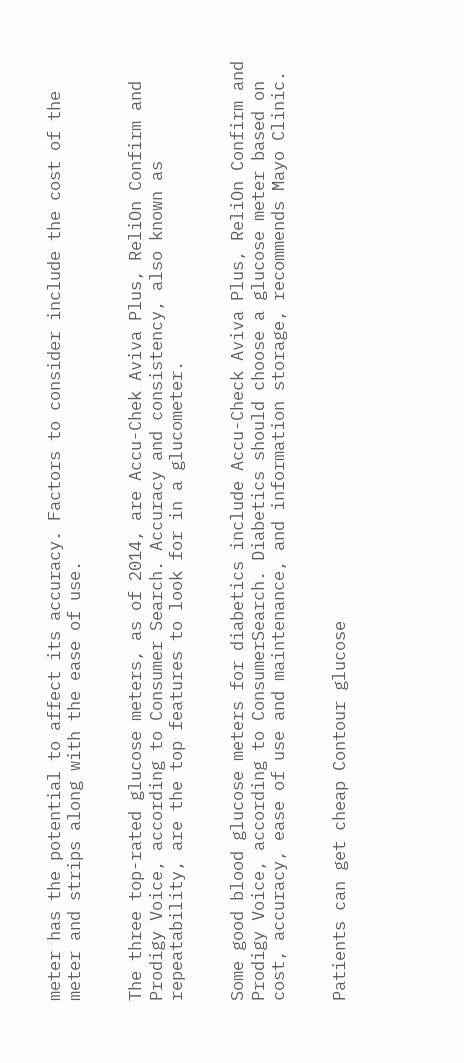meter has the potential to affect its accuracy. Factors to consider include the cost of the meter and strips along with the ease of use.


The three top-rated glucose meters, as of 2014, are Accu-Chek Aviva Plus, ReliOn Confirm and Prodigy Voice, according to Consumer Search. Accuracy and consistency, also known as repeatability, are the top features to look for in a glucometer.


Some good blood glucose meters for diabetics include Accu-Check Aviva Plus, ReliOn Confirm and Prodigy Voice, according to ConsumerSearch. Diabetics should choose a glucose meter based on cost, accuracy, ease of use and maintenance, and information storage, recommends Mayo Clinic.


Patients can get cheap Contour glucose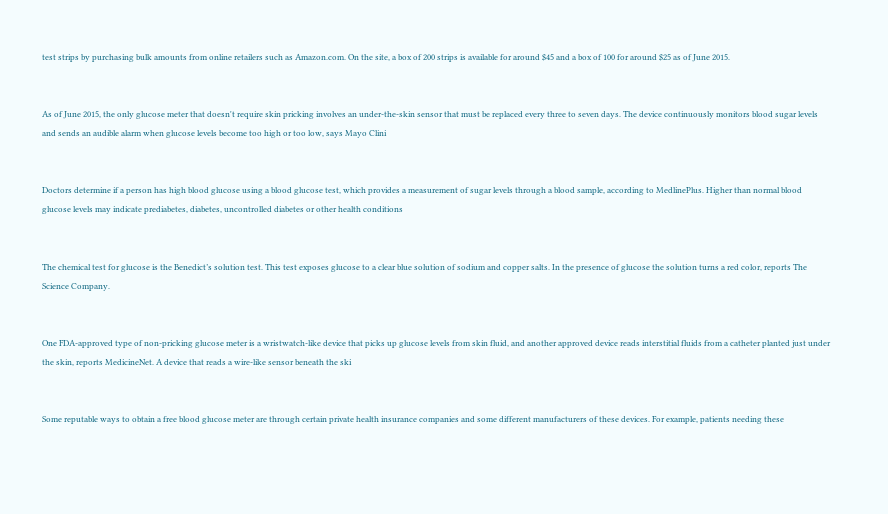test strips by purchasing bulk amounts from online retailers such as Amazon.com. On the site, a box of 200 strips is available for around $45 and a box of 100 for around $25 as of June 2015.


As of June 2015, the only glucose meter that doesn't require skin pricking involves an under-the-skin sensor that must be replaced every three to seven days. The device continuously monitors blood sugar levels and sends an audible alarm when glucose levels become too high or too low, says Mayo Clini


Doctors determine if a person has high blood glucose using a blood glucose test, which provides a measurement of sugar levels through a blood sample, according to MedlinePlus. Higher than normal blood glucose levels may indicate prediabetes, diabetes, uncontrolled diabetes or other health conditions


The chemical test for glucose is the Benedict’s solution test. This test exposes glucose to a clear blue solution of sodium and copper salts. In the presence of glucose the solution turns a red color, reports The Science Company.


One FDA-approved type of non-pricking glucose meter is a wristwatch-like device that picks up glucose levels from skin fluid, and another approved device reads interstitial fluids from a catheter planted just under the skin, reports MedicineNet. A device that reads a wire-like sensor beneath the ski


Some reputable ways to obtain a free blood glucose meter are through certain private health insurance companies and some different manufacturers of these devices. For example, patients needing these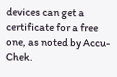devices can get a certificate for a free one, as noted by Accu-Chek.